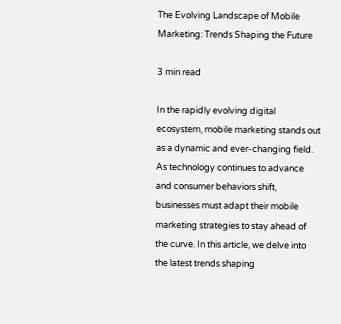The Evolving Landscape of Mobile Marketing: Trends Shaping the Future

3 min read

In the rapidly evolving digital ecosystem, mobile marketing stands out as a dynamic and ever-changing field. As technology continues to advance and consumer behaviors shift, businesses must adapt their mobile marketing strategies to stay ahead of the curve. In this article, we delve into the latest trends shaping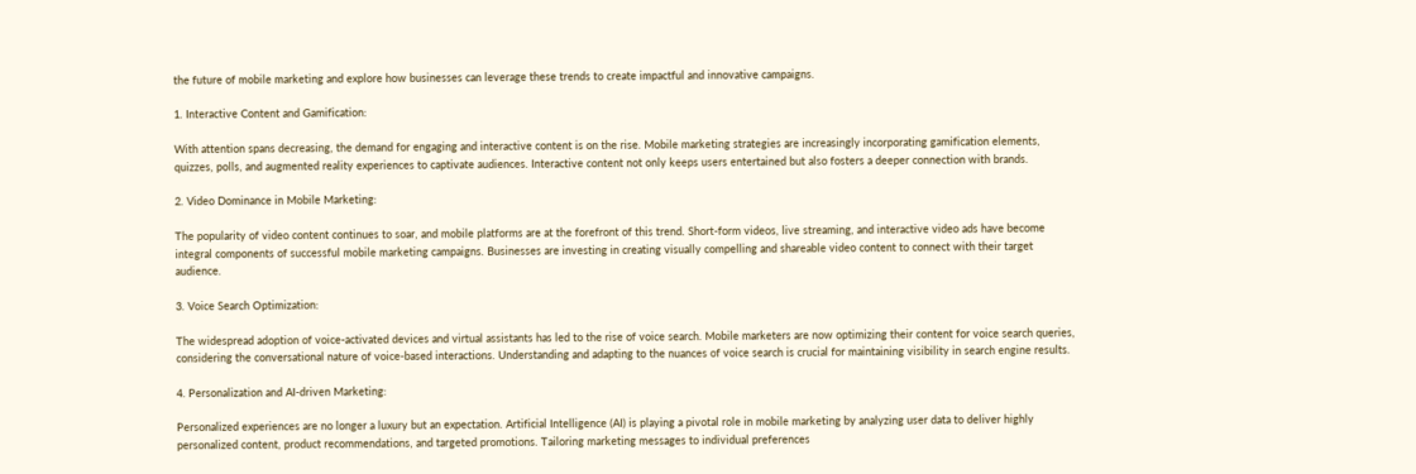the future of mobile marketing and explore how businesses can leverage these trends to create impactful and innovative campaigns.

1. Interactive Content and Gamification:

With attention spans decreasing, the demand for engaging and interactive content is on the rise. Mobile marketing strategies are increasingly incorporating gamification elements, quizzes, polls, and augmented reality experiences to captivate audiences. Interactive content not only keeps users entertained but also fosters a deeper connection with brands.

2. Video Dominance in Mobile Marketing:

The popularity of video content continues to soar, and mobile platforms are at the forefront of this trend. Short-form videos, live streaming, and interactive video ads have become integral components of successful mobile marketing campaigns. Businesses are investing in creating visually compelling and shareable video content to connect with their target audience.

3. Voice Search Optimization:

The widespread adoption of voice-activated devices and virtual assistants has led to the rise of voice search. Mobile marketers are now optimizing their content for voice search queries, considering the conversational nature of voice-based interactions. Understanding and adapting to the nuances of voice search is crucial for maintaining visibility in search engine results.

4. Personalization and AI-driven Marketing:

Personalized experiences are no longer a luxury but an expectation. Artificial Intelligence (AI) is playing a pivotal role in mobile marketing by analyzing user data to deliver highly personalized content, product recommendations, and targeted promotions. Tailoring marketing messages to individual preferences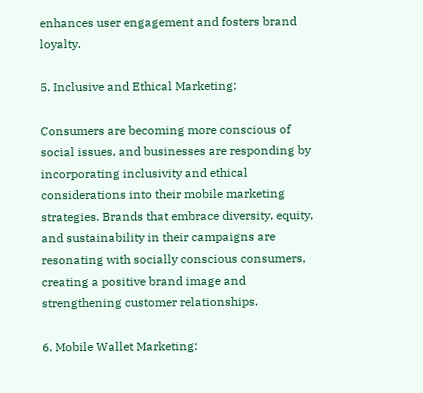enhances user engagement and fosters brand loyalty.

5. Inclusive and Ethical Marketing:

Consumers are becoming more conscious of social issues, and businesses are responding by incorporating inclusivity and ethical considerations into their mobile marketing strategies. Brands that embrace diversity, equity, and sustainability in their campaigns are resonating with socially conscious consumers, creating a positive brand image and strengthening customer relationships.

6. Mobile Wallet Marketing: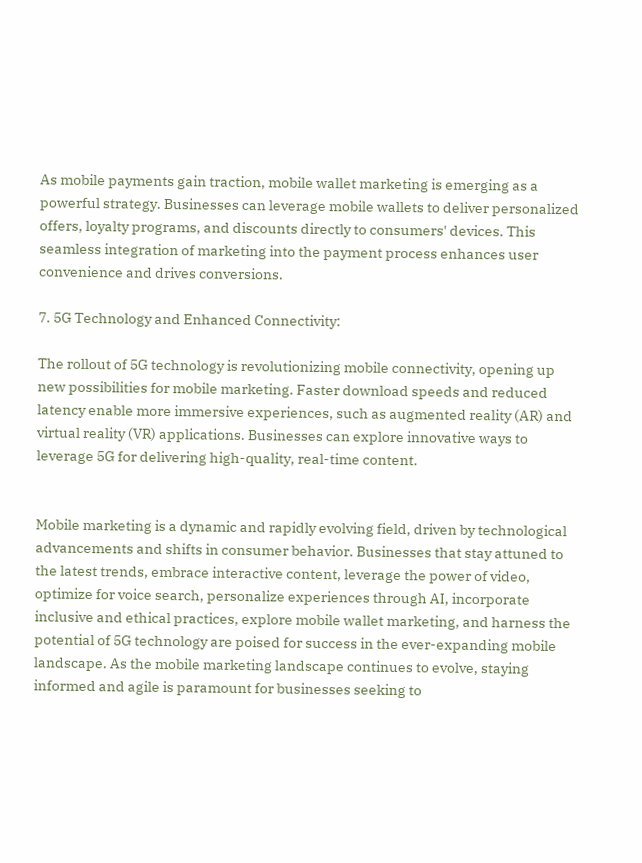As mobile payments gain traction, mobile wallet marketing is emerging as a powerful strategy. Businesses can leverage mobile wallets to deliver personalized offers, loyalty programs, and discounts directly to consumers' devices. This seamless integration of marketing into the payment process enhances user convenience and drives conversions.

7. 5G Technology and Enhanced Connectivity:

The rollout of 5G technology is revolutionizing mobile connectivity, opening up new possibilities for mobile marketing. Faster download speeds and reduced latency enable more immersive experiences, such as augmented reality (AR) and virtual reality (VR) applications. Businesses can explore innovative ways to leverage 5G for delivering high-quality, real-time content.


Mobile marketing is a dynamic and rapidly evolving field, driven by technological advancements and shifts in consumer behavior. Businesses that stay attuned to the latest trends, embrace interactive content, leverage the power of video, optimize for voice search, personalize experiences through AI, incorporate inclusive and ethical practices, explore mobile wallet marketing, and harness the potential of 5G technology are poised for success in the ever-expanding mobile landscape. As the mobile marketing landscape continues to evolve, staying informed and agile is paramount for businesses seeking to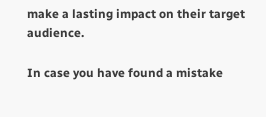make a lasting impact on their target audience.

In case you have found a mistake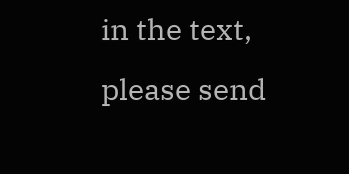in the text, please send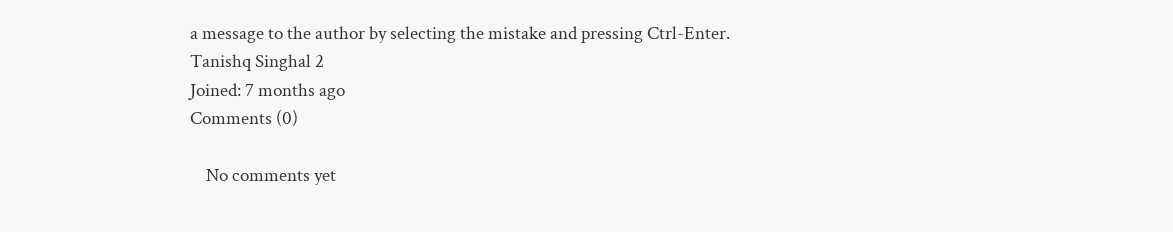a message to the author by selecting the mistake and pressing Ctrl-Enter.
Tanishq Singhal 2
Joined: 7 months ago
Comments (0)

    No comments yet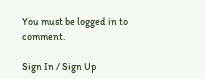You must be logged in to comment.

Sign In / Sign Up